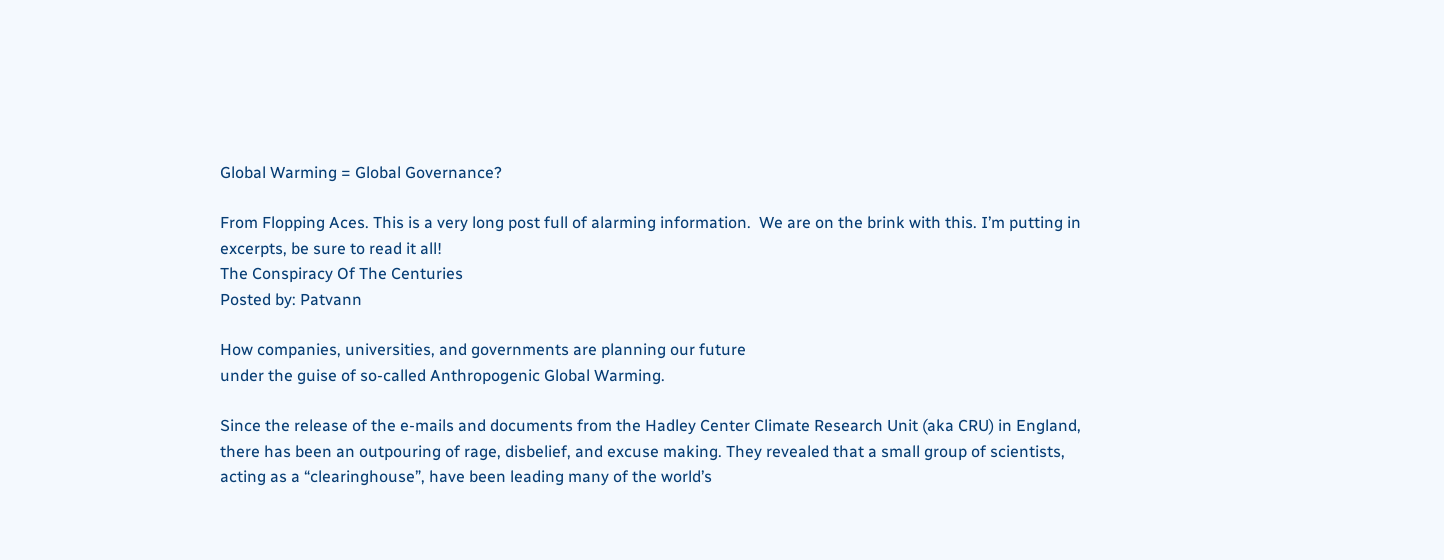Global Warming = Global Governance?

From Flopping Aces. This is a very long post full of alarming information.  We are on the brink with this. I’m putting in excerpts, be sure to read it all!
The Conspiracy Of The Centuries
Posted by: Patvann

How companies, universities, and governments are planning our future
under the guise of so-called Anthropogenic Global Warming.

Since the release of the e-mails and documents from the Hadley Center Climate Research Unit (aka CRU) in England, there has been an outpouring of rage, disbelief, and excuse making. They revealed that a small group of scientists, acting as a “clearinghouse”, have been leading many of the world’s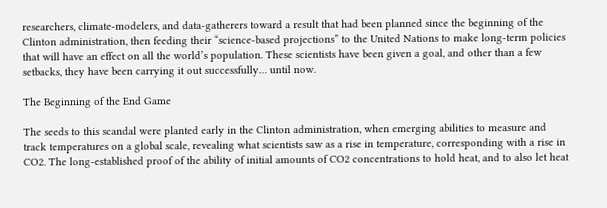researchers, climate-modelers, and data-gatherers toward a result that had been planned since the beginning of the Clinton administration, then feeding their “science-based projections” to the United Nations to make long-term policies that will have an effect on all the world’s population. These scientists have been given a goal, and other than a few setbacks, they have been carrying it out successfully… until now.

The Beginning of the End Game

The seeds to this scandal were planted early in the Clinton administration, when emerging abilities to measure and track temperatures on a global scale, revealing what scientists saw as a rise in temperature, corresponding with a rise in CO2. The long-established proof of the ability of initial amounts of CO2 concentrations to hold heat, and to also let heat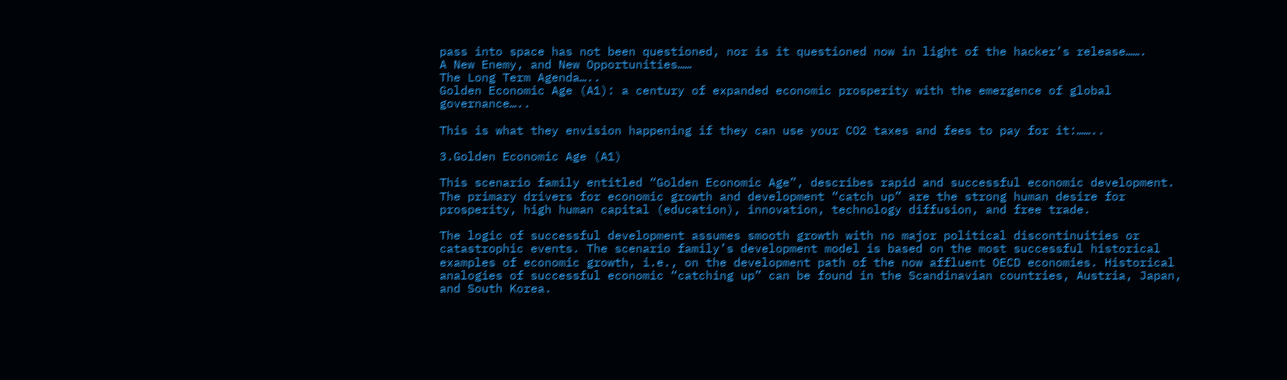pass into space has not been questioned, nor is it questioned now in light of the hacker’s release…….
A New Enemy, and New Opportunities……
The Long Term Agenda…..
Golden Economic Age (A1): a century of expanded economic prosperity with the emergence of global governance…..

This is what they envision happening if they can use your CO2 taxes and fees to pay for it:……..

3.Golden Economic Age (A1)

This scenario family entitled “Golden Economic Age”, describes rapid and successful economic development. The primary drivers for economic growth and development “catch up” are the strong human desire for prosperity, high human capital (education), innovation, technology diffusion, and free trade.

The logic of successful development assumes smooth growth with no major political discontinuities or catastrophic events. The scenario family’s development model is based on the most successful historical examples of economic growth, i.e., on the development path of the now affluent OECD economies. Historical analogies of successful economic “catching up” can be found in the Scandinavian countries, Austria, Japan, and South Korea.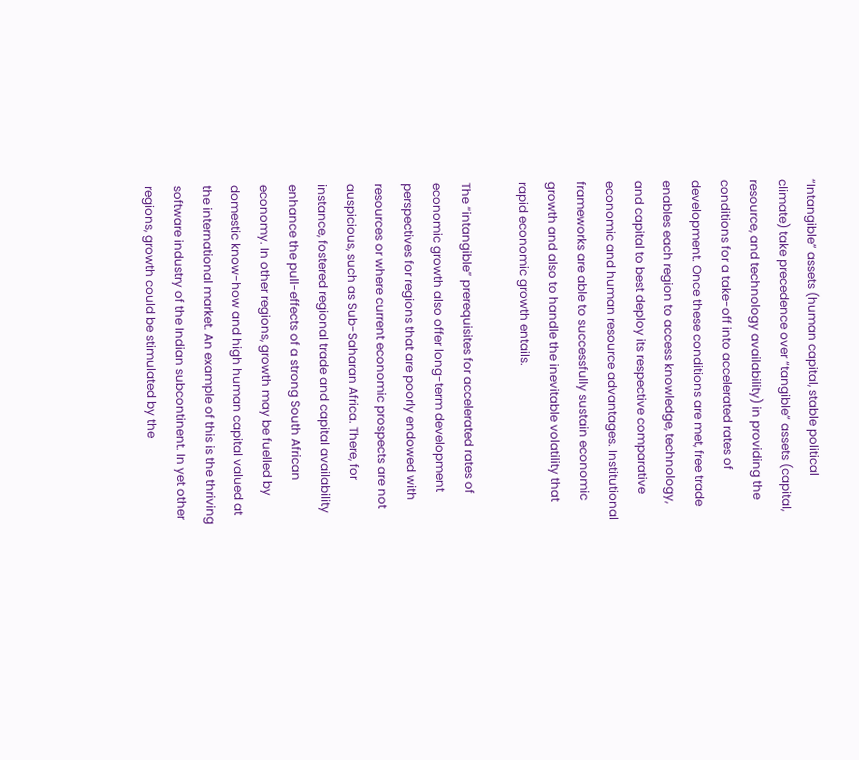“Intangible” assets (human capital, stable political climate) take precedence over “tangible” assets (capital, resource, and technology availability) in providing the conditions for a take-off into accelerated rates of development. Once these conditions are met, free trade enables each region to access knowledge, technology, and capital to best deploy its respective comparative economic and human resource advantages. Institutional frameworks are able to successfully sustain economic growth and also to handle the inevitable volatility that rapid economic growth entails.

The “intangible” prerequisites for accelerated rates of economic growth also offer long-term development perspectives for regions that are poorly endowed with resources or where current economic prospects are not auspicious, such as Sub-Saharan Africa. There, for instance, fostered regional trade and capital availability enhance the pull-effects of a strong South African economy. In other regions, growth may be fuelled by domestic know-how and high human capital valued at the international market. An example of this is the thriving software industry of the Indian subcontinent. In yet other regions, growth could be stimulated by the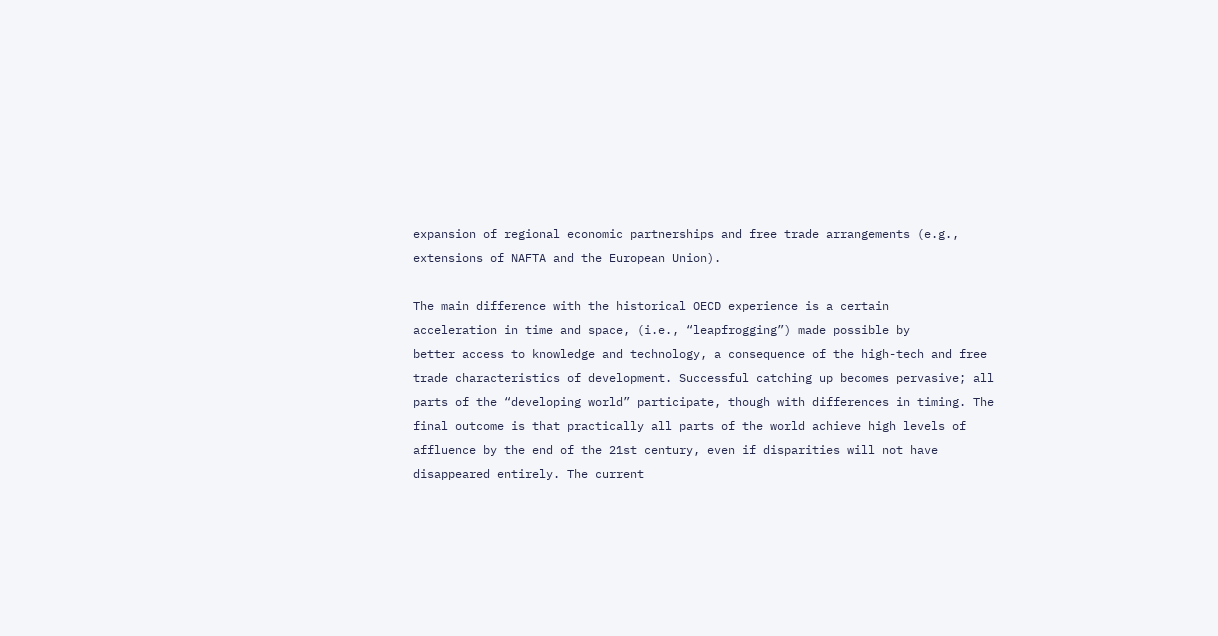expansion of regional economic partnerships and free trade arrangements (e.g., extensions of NAFTA and the European Union).

The main difference with the historical OECD experience is a certain
acceleration in time and space, (i.e., “leapfrogging”) made possible by
better access to knowledge and technology, a consequence of the high-tech and free trade characteristics of development. Successful catching up becomes pervasive; all parts of the “developing world” participate, though with differences in timing. The final outcome is that practically all parts of the world achieve high levels of affluence by the end of the 21st century, even if disparities will not have disappeared entirely. The current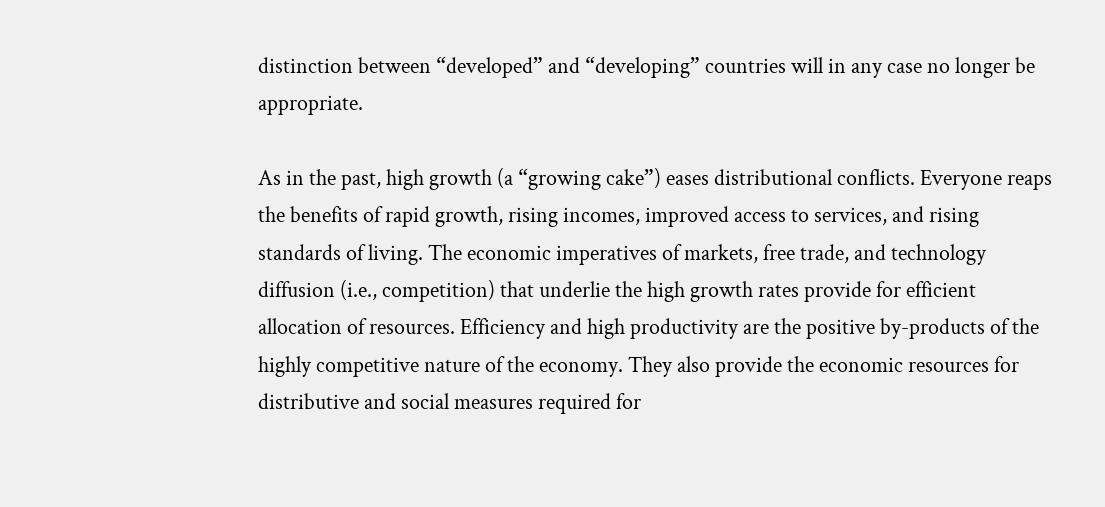distinction between “developed” and “developing” countries will in any case no longer be appropriate.

As in the past, high growth (a “growing cake”) eases distributional conflicts. Everyone reaps the benefits of rapid growth, rising incomes, improved access to services, and rising standards of living. The economic imperatives of markets, free trade, and technology diffusion (i.e., competition) that underlie the high growth rates provide for efficient allocation of resources. Efficiency and high productivity are the positive by-products of the highly competitive nature of the economy. They also provide the economic resources for distributive and social measures required for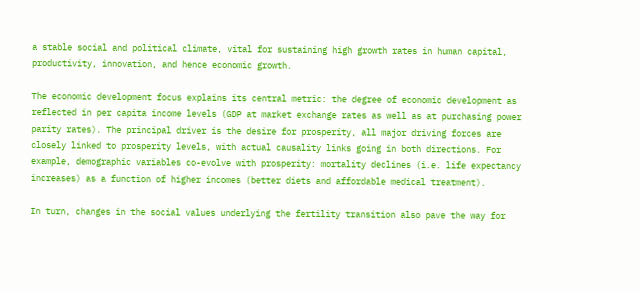a stable social and political climate, vital for sustaining high growth rates in human capital, productivity, innovation, and hence economic growth.

The economic development focus explains its central metric: the degree of economic development as reflected in per capita income levels (GDP at market exchange rates as well as at purchasing power parity rates). The principal driver is the desire for prosperity, all major driving forces are closely linked to prosperity levels, with actual causality links going in both directions. For example, demographic variables co-evolve with prosperity: mortality declines (i.e. life expectancy increases) as a function of higher incomes (better diets and affordable medical treatment).

In turn, changes in the social values underlying the fertility transition also pave the way for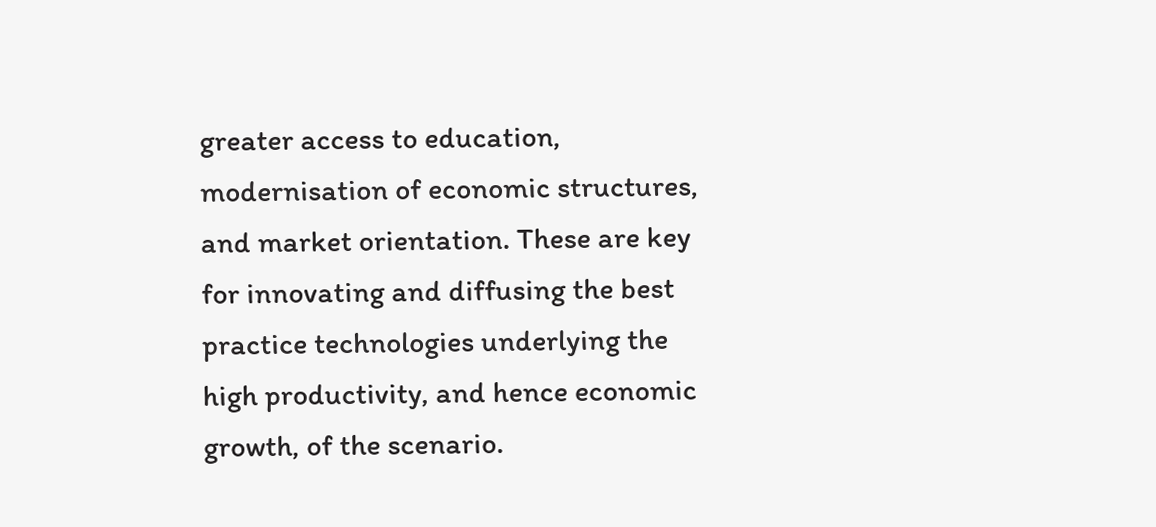greater access to education, modernisation of economic structures, and market orientation. These are key for innovating and diffusing the best practice technologies underlying the high productivity, and hence economic growth, of the scenario.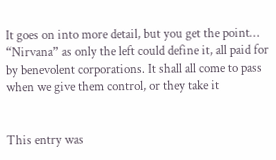It goes on into more detail, but you get the point… “Nirvana” as only the left could define it, all paid for by benevolent corporations. It shall all come to pass when we give them control, or they take it


This entry was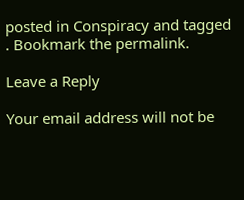posted in Conspiracy and tagged . Bookmark the permalink.

Leave a Reply

Your email address will not be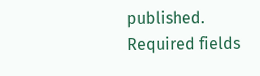published. Required fields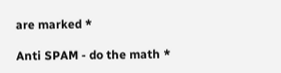are marked *

Anti SPAM - do the math *